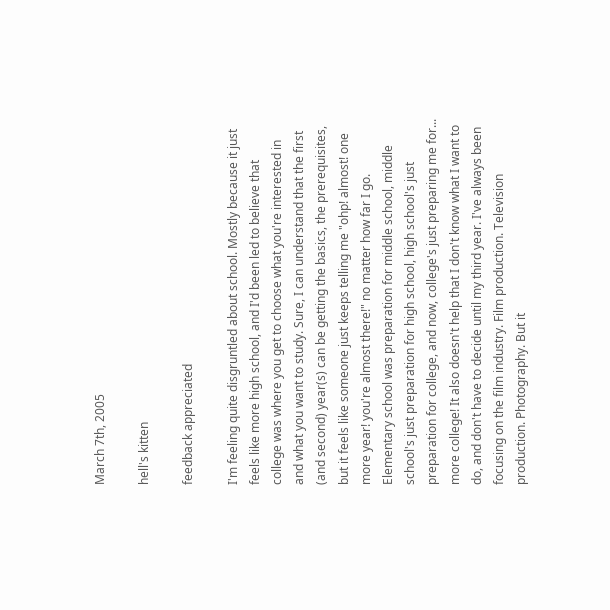March 7th, 2005

hell's kitten

feedback appreciated

I'm feeling quite disgruntled about school. Mostly because it just feels like more high school, and I'd been led to believe that college was where you get to choose what you're interested in and what you want to study. Sure, I can understand that the first (and second) year(s) can be getting the basics, the prerequisites, but it feels like someone just keeps telling me "ohp! almost! one more year! you're almost there!" no matter how far I go. Elementary school was preparation for middle school, middle school's just preparation for high school, high school's just preparation for college, and now, college's just preparing me for... more college! It also doesn't help that I don't know what I want to do, and don't have to decide until my third year. I've always been focusing on the film industry. Film production. Television production. Photography. But it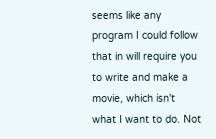seems like any program I could follow that in will require you to write and make a movie, which isn't what I want to do. Not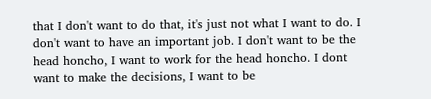that I don't want to do that, it's just not what I want to do. I don't want to have an important job. I don't want to be the head honcho, I want to work for the head honcho. I dont want to make the decisions, I want to be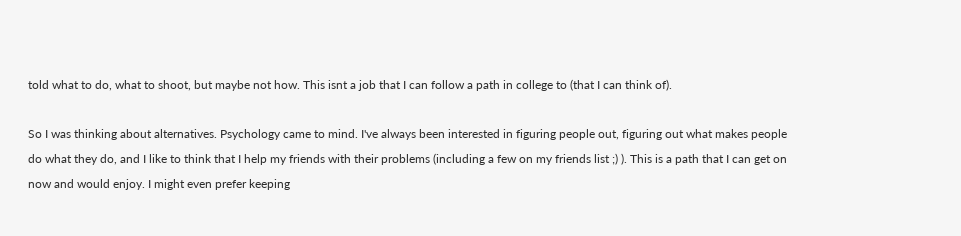told what to do, what to shoot, but maybe not how. This isnt a job that I can follow a path in college to (that I can think of).

So I was thinking about alternatives. Psychology came to mind. I've always been interested in figuring people out, figuring out what makes people do what they do, and I like to think that I help my friends with their problems (including a few on my friends list ;) ). This is a path that I can get on now and would enjoy. I might even prefer keeping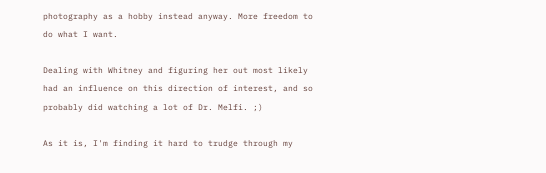photography as a hobby instead anyway. More freedom to do what I want.

Dealing with Whitney and figuring her out most likely had an influence on this direction of interest, and so probably did watching a lot of Dr. Melfi. ;)

As it is, I'm finding it hard to trudge through my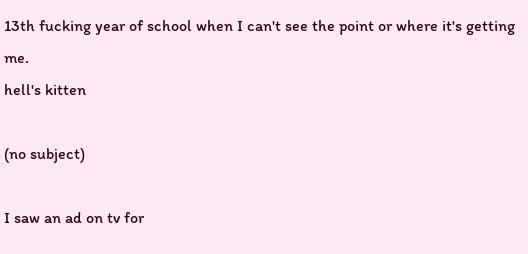13th fucking year of school when I can't see the point or where it's getting me.
hell's kitten

(no subject)

I saw an ad on tv for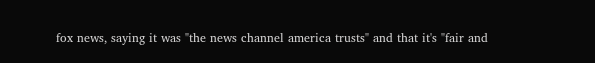fox news, saying it was "the news channel america trusts" and that it's "fair and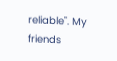reliable". My friends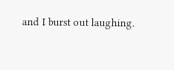and I burst out laughing.